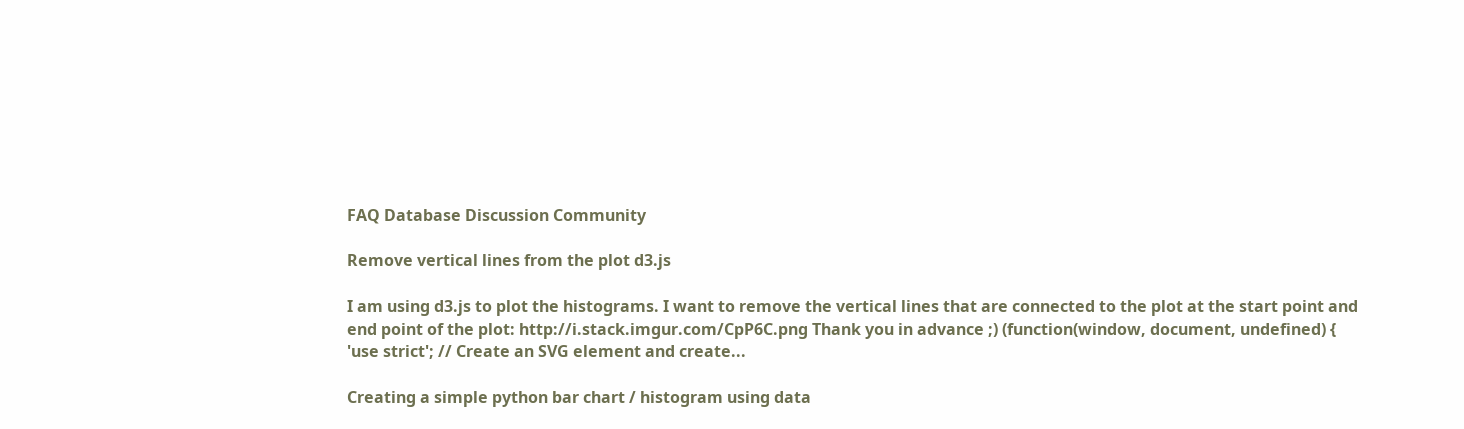FAQ Database Discussion Community

Remove vertical lines from the plot d3.js

I am using d3.js to plot the histograms. I want to remove the vertical lines that are connected to the plot at the start point and end point of the plot: http://i.stack.imgur.com/CpP6C.png Thank you in advance ;) (function(window, document, undefined) { 'use strict'; // Create an SVG element and create...

Creating a simple python bar chart / histogram using data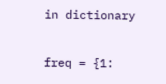in dictionary

freq = {1: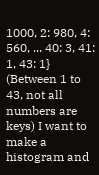1000, 2: 980, 4: 560, ... 40: 3, 41: 1, 43: 1} (Between 1 to 43, not all numbers are keys) I want to make a histogram and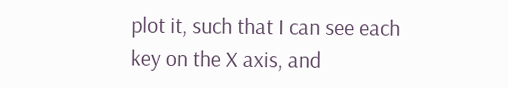plot it, such that I can see each key on the X axis, and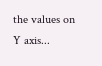the values on Y axis...